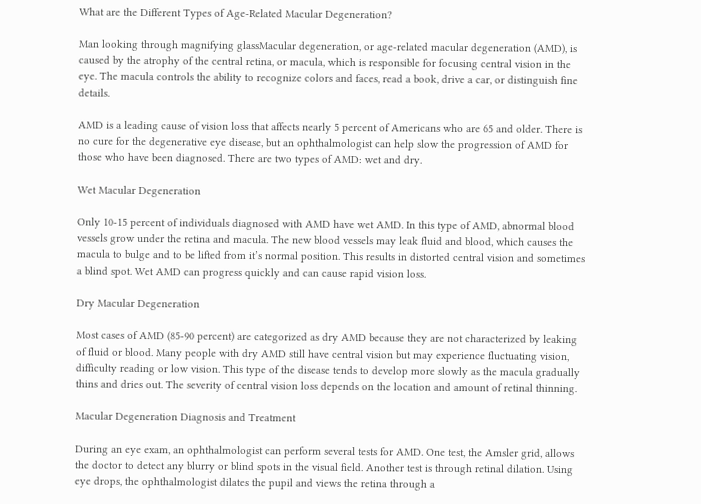What are the Different Types of Age-Related Macular Degeneration?

Man looking through magnifying glassMacular degeneration, or age-related macular degeneration (AMD), is caused by the atrophy of the central retina, or macula, which is responsible for focusing central vision in the eye. The macula controls the ability to recognize colors and faces, read a book, drive a car, or distinguish fine details.

AMD is a leading cause of vision loss that affects nearly 5 percent of Americans who are 65 and older. There is no cure for the degenerative eye disease, but an ophthalmologist can help slow the progression of AMD for those who have been diagnosed. There are two types of AMD: wet and dry.

Wet Macular Degeneration

Only 10-15 percent of individuals diagnosed with AMD have wet AMD. In this type of AMD, abnormal blood vessels grow under the retina and macula. The new blood vessels may leak fluid and blood, which causes the macula to bulge and to be lifted from it’s normal position. This results in distorted central vision and sometimes a blind spot. Wet AMD can progress quickly and can cause rapid vision loss.

Dry Macular Degeneration

Most cases of AMD (85-90 percent) are categorized as dry AMD because they are not characterized by leaking of fluid or blood. Many people with dry AMD still have central vision but may experience fluctuating vision, difficulty reading or low vision. This type of the disease tends to develop more slowly as the macula gradually thins and dries out. The severity of central vision loss depends on the location and amount of retinal thinning.

Macular Degeneration Diagnosis and Treatment

During an eye exam, an ophthalmologist can perform several tests for AMD. One test, the Amsler grid, allows the doctor to detect any blurry or blind spots in the visual field. Another test is through retinal dilation. Using eye drops, the ophthalmologist dilates the pupil and views the retina through a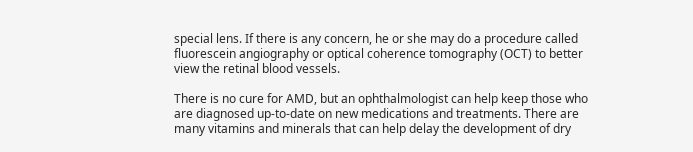special lens. If there is any concern, he or she may do a procedure called fluorescein angiography or optical coherence tomography (OCT) to better view the retinal blood vessels.

There is no cure for AMD, but an ophthalmologist can help keep those who are diagnosed up-to-date on new medications and treatments. There are many vitamins and minerals that can help delay the development of dry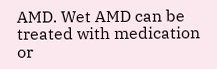AMD. Wet AMD can be treated with medication or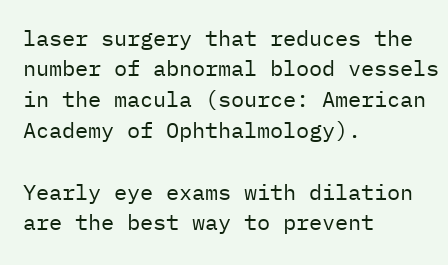laser surgery that reduces the number of abnormal blood vessels in the macula (source: American Academy of Ophthalmology).

Yearly eye exams with dilation are the best way to prevent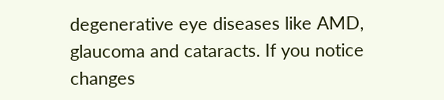degenerative eye diseases like AMD, glaucoma and cataracts. If you notice changes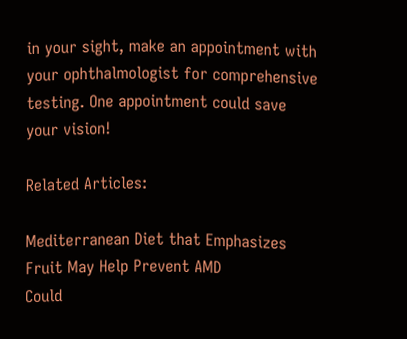in your sight, make an appointment with your ophthalmologist for comprehensive testing. One appointment could save your vision!

Related Articles:

Mediterranean Diet that Emphasizes Fruit May Help Prevent AMD
Could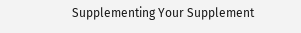Supplementing Your Supplement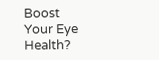Boost Your Eye Health?